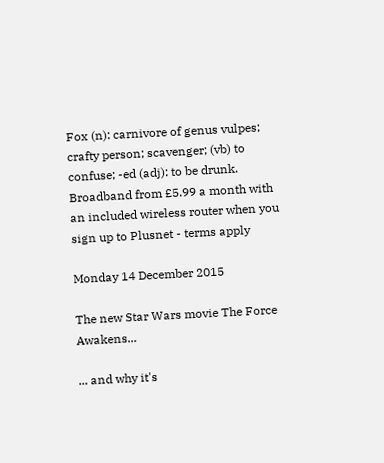Fox (n): carnivore of genus vulpes; crafty person; scavenger; (vb) to confuse; -ed (adj): to be drunk.
Broadband from £5.99 a month with an included wireless router when you sign up to Plusnet - terms apply

Monday 14 December 2015

The new Star Wars movie The Force Awakens...

... and why it's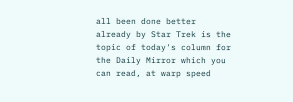all been done better already by Star Trek is the topic of today's column for the Daily Mirror which you can read, at warp speed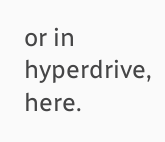or in hyperdrive, here.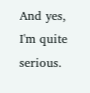And yes, I'm quite serious.